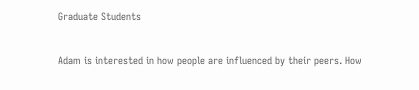Graduate Students

Adam is interested in how people are influenced by their peers. How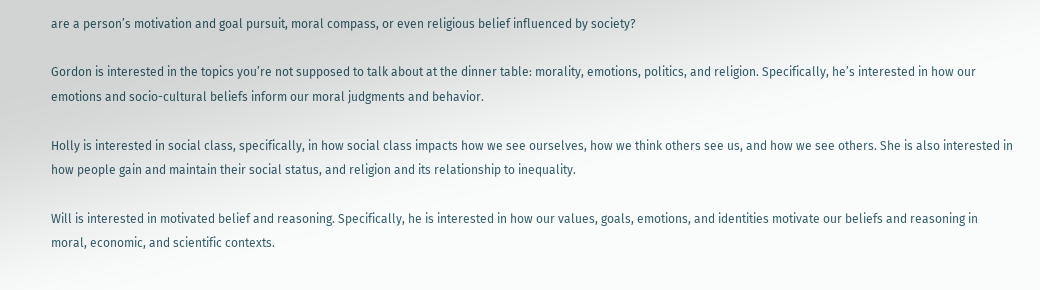are a person’s motivation and goal pursuit, moral compass, or even religious belief influenced by society?

Gordon is interested in the topics you’re not supposed to talk about at the dinner table: morality, emotions, politics, and religion. Specifically, he’s interested in how our emotions and socio-cultural beliefs inform our moral judgments and behavior.

Holly is interested in social class, specifically, in how social class impacts how we see ourselves, how we think others see us, and how we see others. She is also interested in how people gain and maintain their social status, and religion and its relationship to inequality.

Will is interested in motivated belief and reasoning. Specifically, he is interested in how our values, goals, emotions, and identities motivate our beliefs and reasoning in moral, economic, and scientific contexts.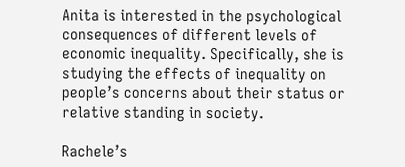Anita is interested in the psychological consequences of different levels of economic inequality. Specifically, she is studying the effects of inequality on people’s concerns about their status or relative standing in society.

Rachele’s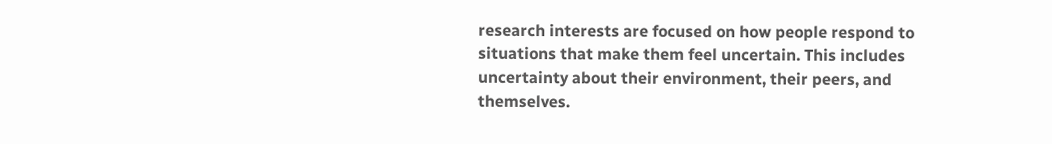research interests are focused on how people respond to situations that make them feel uncertain. This includes uncertainty about their environment, their peers, and themselves.